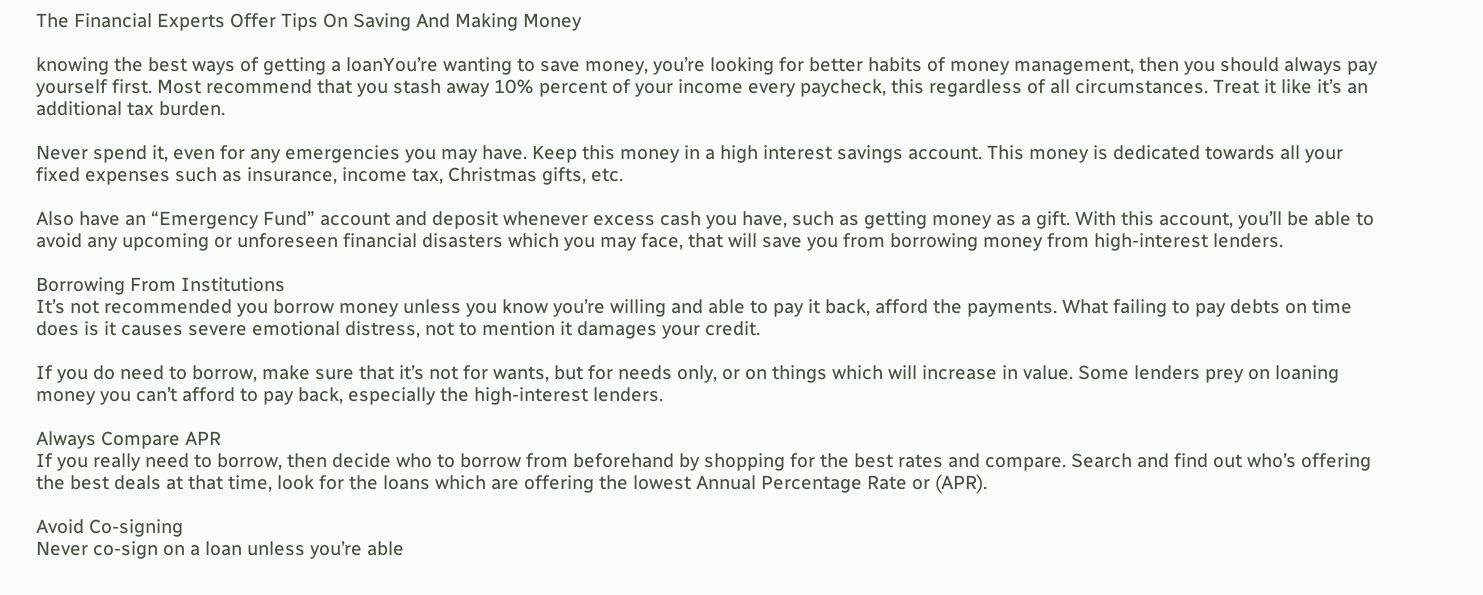The Financial Experts Offer Tips On Saving And Making Money

knowing the best ways of getting a loanYou’re wanting to save money, you’re looking for better habits of money management, then you should always pay yourself first. Most recommend that you stash away 10% percent of your income every paycheck, this regardless of all circumstances. Treat it like it’s an additional tax burden.

Never spend it, even for any emergencies you may have. Keep this money in a high interest savings account. This money is dedicated towards all your fixed expenses such as insurance, income tax, Christmas gifts, etc.

Also have an “Emergency Fund” account and deposit whenever excess cash you have, such as getting money as a gift. With this account, you’ll be able to avoid any upcoming or unforeseen financial disasters which you may face, that will save you from borrowing money from high-interest lenders.

Borrowing From Institutions
It’s not recommended you borrow money unless you know you’re willing and able to pay it back, afford the payments. What failing to pay debts on time does is it causes severe emotional distress, not to mention it damages your credit.

If you do need to borrow, make sure that it’s not for wants, but for needs only, or on things which will increase in value. Some lenders prey on loaning money you can’t afford to pay back, especially the high-interest lenders.

Always Compare APR
If you really need to borrow, then decide who to borrow from beforehand by shopping for the best rates and compare. Search and find out who’s offering the best deals at that time, look for the loans which are offering the lowest Annual Percentage Rate or (APR).

Avoid Co-signing
Never co-sign on a loan unless you’re able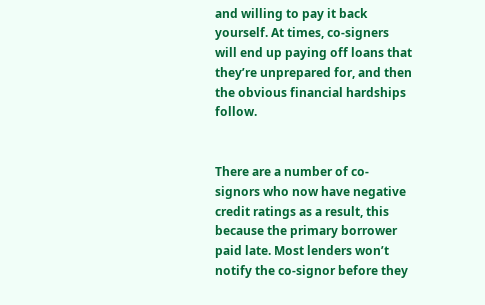and willing to pay it back yourself. At times, co-signers will end up paying off loans that they’re unprepared for, and then the obvious financial hardships follow.


There are a number of co-signors who now have negative credit ratings as a result, this because the primary borrower paid late. Most lenders won’t notify the co-signor before they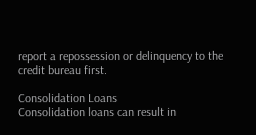report a repossession or delinquency to the credit bureau first.

Consolidation Loans
Consolidation loans can result in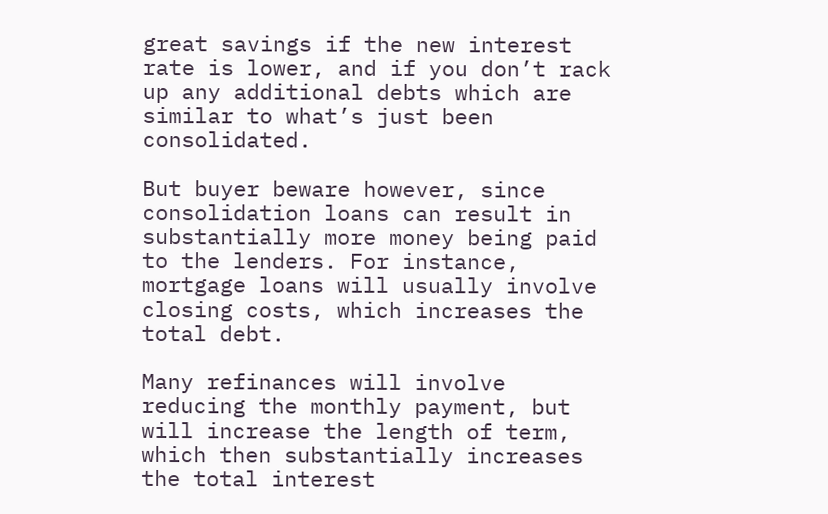great savings if the new interest rate is lower, and if you don’t rack up any additional debts which are similar to what’s just been consolidated.

But buyer beware however, since consolidation loans can result in substantially more money being paid to the lenders. For instance, mortgage loans will usually involve closing costs, which increases the total debt.

Many refinances will involve reducing the monthly payment, but will increase the length of term, which then substantially increases the total interest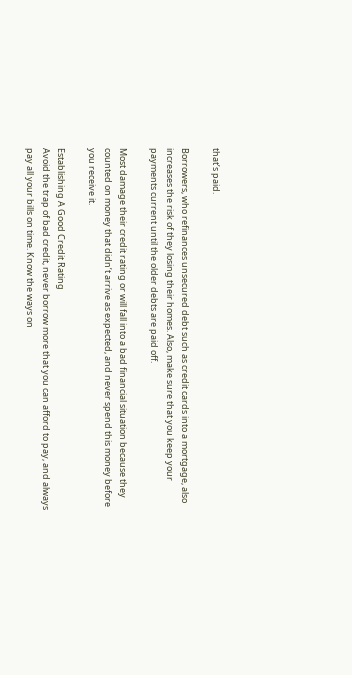that’s paid.

Borrowers, who refinances unsecured debt such as credit cards into a mortgage, also increases the risk of they losing their homes. Also, make sure that you keep your payments current until the older debts are paid off.

Most damage their credit rating or will fall into a bad financial situation because they counted on money that didn’t arrive as expected, and never spend this money before you receive it.

Establishing A Good Credit Rating
Avoid the trap of bad credit, never borrow more that you can afford to pay, and always pay all your bills on time. Know the ways on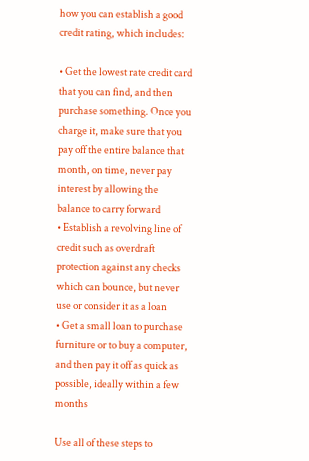how you can establish a good credit rating, which includes:

• Get the lowest rate credit card that you can find, and then purchase something. Once you charge it, make sure that you pay off the entire balance that month, on time, never pay interest by allowing the balance to carry forward
• Establish a revolving line of credit such as overdraft protection against any checks which can bounce, but never use or consider it as a loan
• Get a small loan to purchase furniture or to buy a computer, and then pay it off as quick as possible, ideally within a few months

Use all of these steps to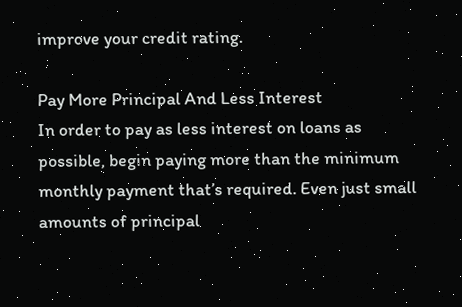improve your credit rating.

Pay More Principal And Less Interest
In order to pay as less interest on loans as possible, begin paying more than the minimum monthly payment that’s required. Even just small amounts of principal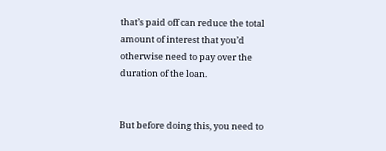that’s paid off can reduce the total amount of interest that you’d otherwise need to pay over the duration of the loan.


But before doing this, you need to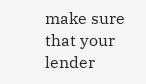make sure that your lender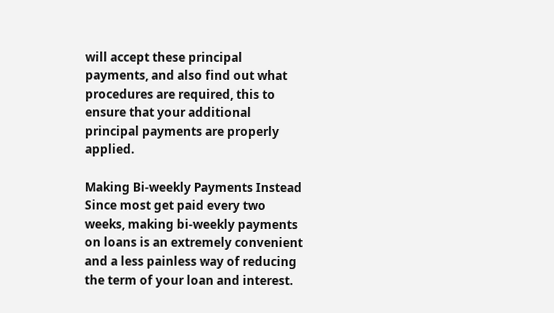will accept these principal payments, and also find out what procedures are required, this to ensure that your additional principal payments are properly applied.

Making Bi-weekly Payments Instead
Since most get paid every two weeks, making bi-weekly payments on loans is an extremely convenient and a less painless way of reducing the term of your loan and interest.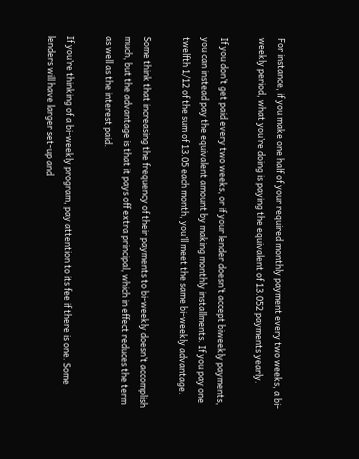For instance, if you make one half of your required monthly payment every two weeks, a bi-weekly period, what you’re doing is paying the equivalent of 13.052 payments yearly.

If you don’t get paid every two weeks, or if your lender doesn’t accept biweekly payments, you can instead pay the equivalent amount by making monthly installments. If you pay one twelfth 1/12 of the sum of 13.05 each month, you’ll meet the same bi-weekly advantage.

Some think that increasing the frequency of their payments to bi-weekly doesn’t accomplish much, but the advantage is that it pays off extra principal, which in effect reduces the term as well as the interest paid.

If you’re thinking of a bi-weekly program, pay attention to its fee if there is one. Some lenders will have larger set-up and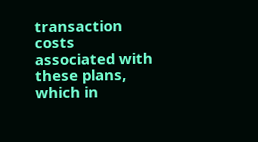transaction costs associated with these plans, which in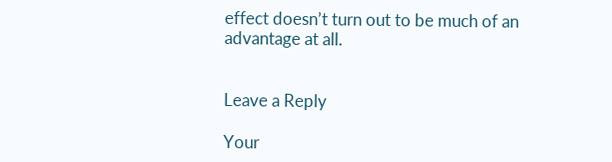effect doesn’t turn out to be much of an advantage at all.


Leave a Reply

Your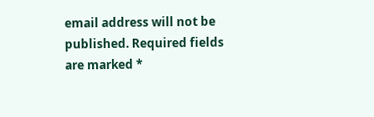email address will not be published. Required fields are marked *